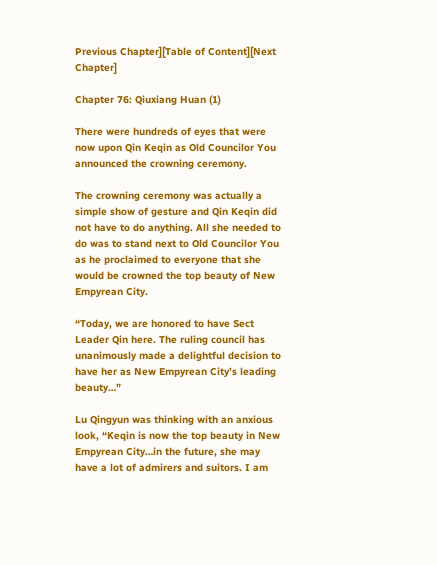Previous Chapter][Table of Content][Next Chapter]

Chapter 76: Qiuxiang Huan (1)

There were hundreds of eyes that were now upon Qin Keqin as Old Councilor You announced the crowning ceremony.

The crowning ceremony was actually a simple show of gesture and Qin Keqin did not have to do anything. All she needed to do was to stand next to Old Councilor You as he proclaimed to everyone that she would be crowned the top beauty of New Empyrean City.

“Today, we are honored to have Sect Leader Qin here. The ruling council has unanimously made a delightful decision to have her as New Empyrean City’s leading beauty…”

Lu Qingyun was thinking with an anxious look, “Keqin is now the top beauty in New Empyrean City…in the future, she may have a lot of admirers and suitors. I am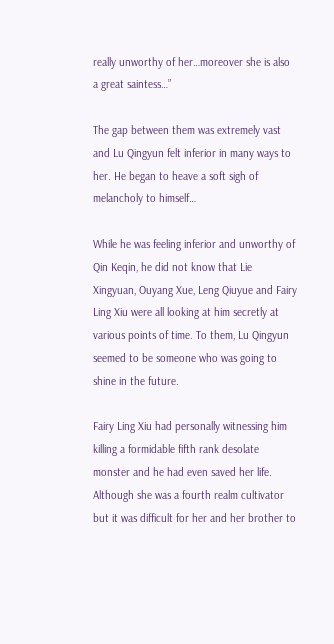really unworthy of her…moreover she is also a great saintess…”

The gap between them was extremely vast and Lu Qingyun felt inferior in many ways to her. He began to heave a soft sigh of melancholy to himself…

While he was feeling inferior and unworthy of Qin Keqin, he did not know that Lie Xingyuan, Ouyang Xue, Leng Qiuyue and Fairy Ling Xiu were all looking at him secretly at various points of time. To them, Lu Qingyun seemed to be someone who was going to shine in the future.

Fairy Ling Xiu had personally witnessing him killing a formidable fifth rank desolate monster and he had even saved her life. Although she was a fourth realm cultivator but it was difficult for her and her brother to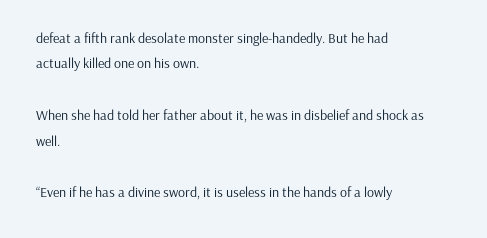defeat a fifth rank desolate monster single-handedly. But he had actually killed one on his own.

When she had told her father about it, he was in disbelief and shock as well.

“Even if he has a divine sword, it is useless in the hands of a lowly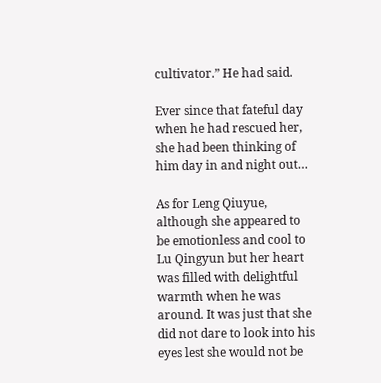cultivator.” He had said.

Ever since that fateful day when he had rescued her, she had been thinking of him day in and night out…

As for Leng Qiuyue, although she appeared to be emotionless and cool to Lu Qingyun but her heart was filled with delightful warmth when he was around. It was just that she did not dare to look into his eyes lest she would not be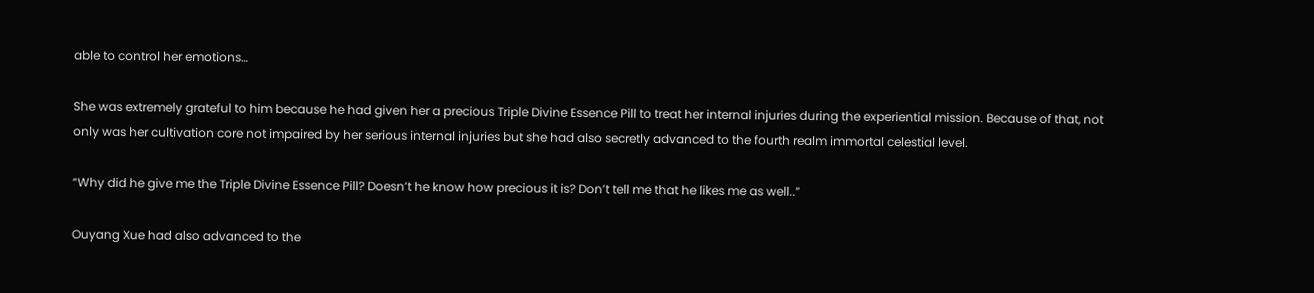able to control her emotions…

She was extremely grateful to him because he had given her a precious Triple Divine Essence Pill to treat her internal injuries during the experiential mission. Because of that, not only was her cultivation core not impaired by her serious internal injuries but she had also secretly advanced to the fourth realm immortal celestial level.

“Why did he give me the Triple Divine Essence Pill? Doesn’t he know how precious it is? Don’t tell me that he likes me as well..”

Ouyang Xue had also advanced to the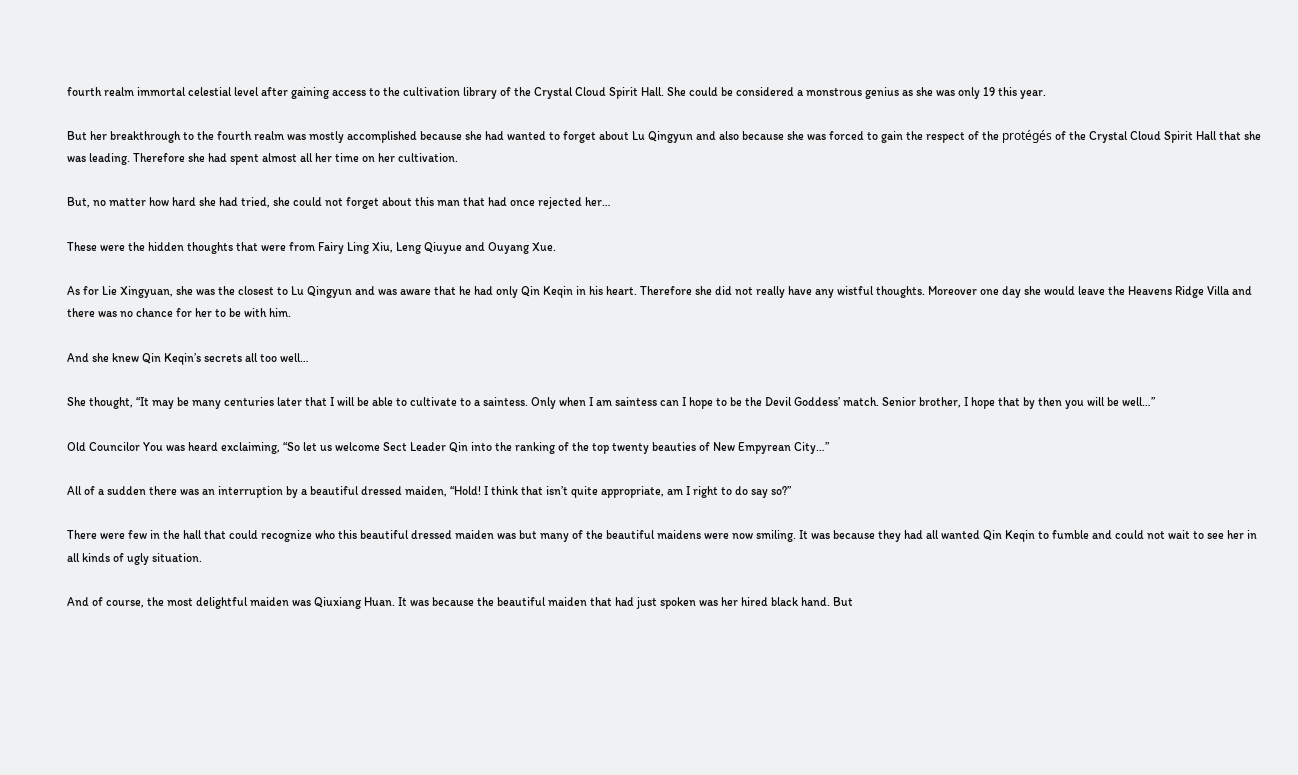fourth realm immortal celestial level after gaining access to the cultivation library of the Crystal Cloud Spirit Hall. She could be considered a monstrous genius as she was only 19 this year.

But her breakthrough to the fourth realm was mostly accomplished because she had wanted to forget about Lu Qingyun and also because she was forced to gain the respect of the protégés of the Crystal Cloud Spirit Hall that she was leading. Therefore she had spent almost all her time on her cultivation.

But, no matter how hard she had tried, she could not forget about this man that had once rejected her…

These were the hidden thoughts that were from Fairy Ling Xiu, Leng Qiuyue and Ouyang Xue.

As for Lie Xingyuan, she was the closest to Lu Qingyun and was aware that he had only Qin Keqin in his heart. Therefore she did not really have any wistful thoughts. Moreover one day she would leave the Heavens Ridge Villa and there was no chance for her to be with him.

And she knew Qin Keqin’s secrets all too well…

She thought, “It may be many centuries later that I will be able to cultivate to a saintess. Only when I am saintess can I hope to be the Devil Goddess’ match. Senior brother, I hope that by then you will be well…”

Old Councilor You was heard exclaiming, “So let us welcome Sect Leader Qin into the ranking of the top twenty beauties of New Empyrean City…”

All of a sudden there was an interruption by a beautiful dressed maiden, “Hold! I think that isn’t quite appropriate, am I right to do say so?”

There were few in the hall that could recognize who this beautiful dressed maiden was but many of the beautiful maidens were now smiling. It was because they had all wanted Qin Keqin to fumble and could not wait to see her in all kinds of ugly situation.

And of course, the most delightful maiden was Qiuxiang Huan. It was because the beautiful maiden that had just spoken was her hired black hand. But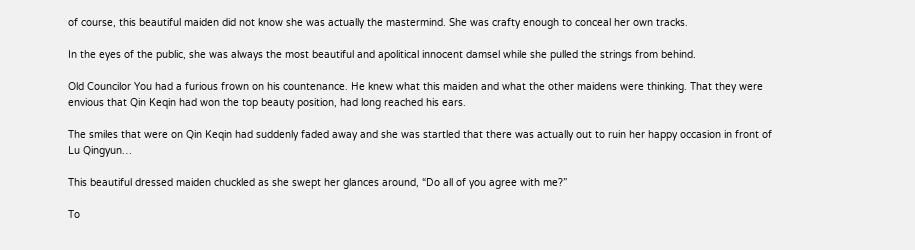of course, this beautiful maiden did not know she was actually the mastermind. She was crafty enough to conceal her own tracks.

In the eyes of the public, she was always the most beautiful and apolitical innocent damsel while she pulled the strings from behind.

Old Councilor You had a furious frown on his countenance. He knew what this maiden and what the other maidens were thinking. That they were envious that Qin Keqin had won the top beauty position, had long reached his ears.

The smiles that were on Qin Keqin had suddenly faded away and she was startled that there was actually out to ruin her happy occasion in front of Lu Qingyun…

This beautiful dressed maiden chuckled as she swept her glances around, “Do all of you agree with me?”

To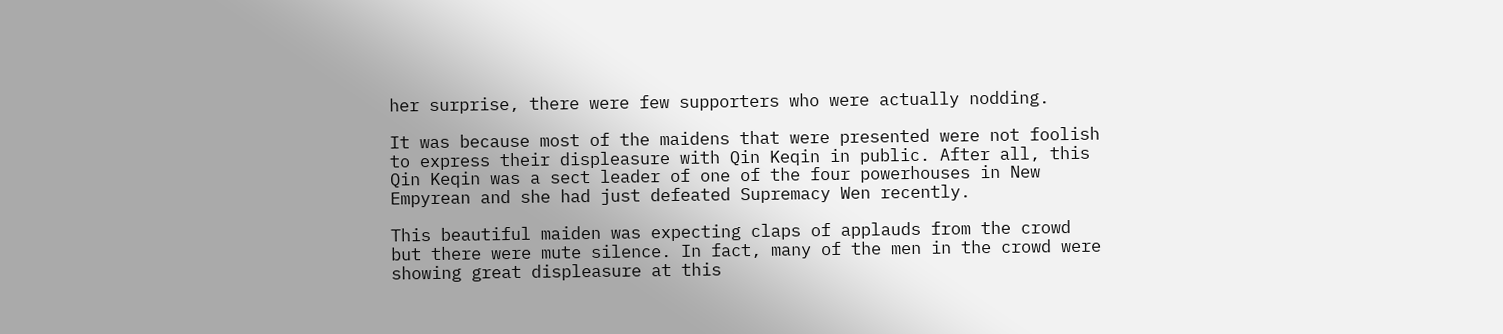her surprise, there were few supporters who were actually nodding.

It was because most of the maidens that were presented were not foolish to express their displeasure with Qin Keqin in public. After all, this Qin Keqin was a sect leader of one of the four powerhouses in New Empyrean and she had just defeated Supremacy Wen recently.

This beautiful maiden was expecting claps of applauds from the crowd but there were mute silence. In fact, many of the men in the crowd were showing great displeasure at this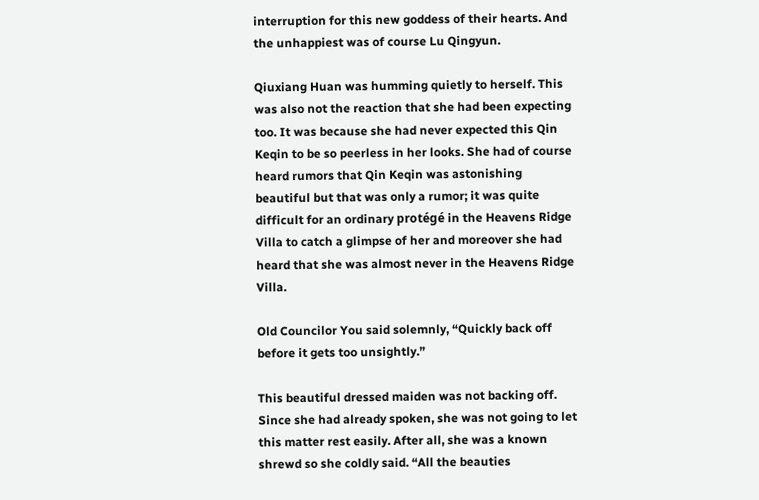interruption for this new goddess of their hearts. And the unhappiest was of course Lu Qingyun.

Qiuxiang Huan was humming quietly to herself. This was also not the reaction that she had been expecting too. It was because she had never expected this Qin Keqin to be so peerless in her looks. She had of course heard rumors that Qin Keqin was astonishing beautiful but that was only a rumor; it was quite difficult for an ordinary protégé in the Heavens Ridge Villa to catch a glimpse of her and moreover she had heard that she was almost never in the Heavens Ridge Villa.

Old Councilor You said solemnly, “Quickly back off before it gets too unsightly.”

This beautiful dressed maiden was not backing off. Since she had already spoken, she was not going to let this matter rest easily. After all, she was a known shrewd so she coldly said. “All the beauties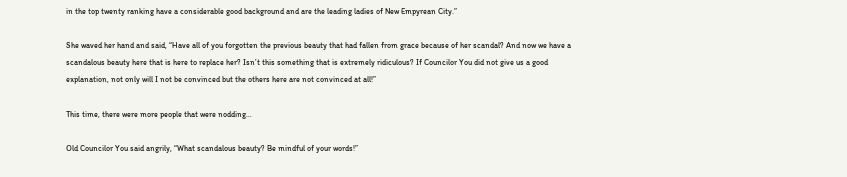in the top twenty ranking have a considerable good background and are the leading ladies of New Empyrean City.”

She waved her hand and said, “Have all of you forgotten the previous beauty that had fallen from grace because of her scandal? And now we have a scandalous beauty here that is here to replace her? Isn’t this something that is extremely ridiculous? If Councilor You did not give us a good explanation, not only will I not be convinced but the others here are not convinced at all!”

This time, there were more people that were nodding…

Old Councilor You said angrily, “What scandalous beauty? Be mindful of your words!”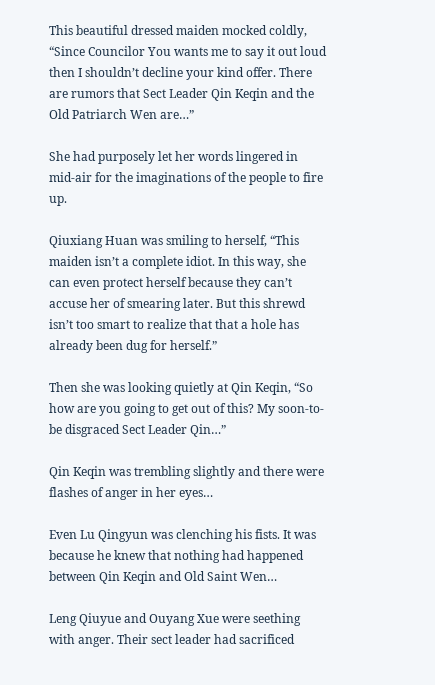This beautiful dressed maiden mocked coldly, “Since Councilor You wants me to say it out loud then I shouldn’t decline your kind offer. There are rumors that Sect Leader Qin Keqin and the Old Patriarch Wen are…”

She had purposely let her words lingered in mid-air for the imaginations of the people to fire up.

Qiuxiang Huan was smiling to herself, “This maiden isn’t a complete idiot. In this way, she can even protect herself because they can’t accuse her of smearing later. But this shrewd isn’t too smart to realize that that a hole has already been dug for herself.”

Then she was looking quietly at Qin Keqin, “So how are you going to get out of this? My soon-to-be disgraced Sect Leader Qin…”

Qin Keqin was trembling slightly and there were flashes of anger in her eyes…

Even Lu Qingyun was clenching his fists. It was because he knew that nothing had happened between Qin Keqin and Old Saint Wen…

Leng Qiuyue and Ouyang Xue were seething with anger. Their sect leader had sacrificed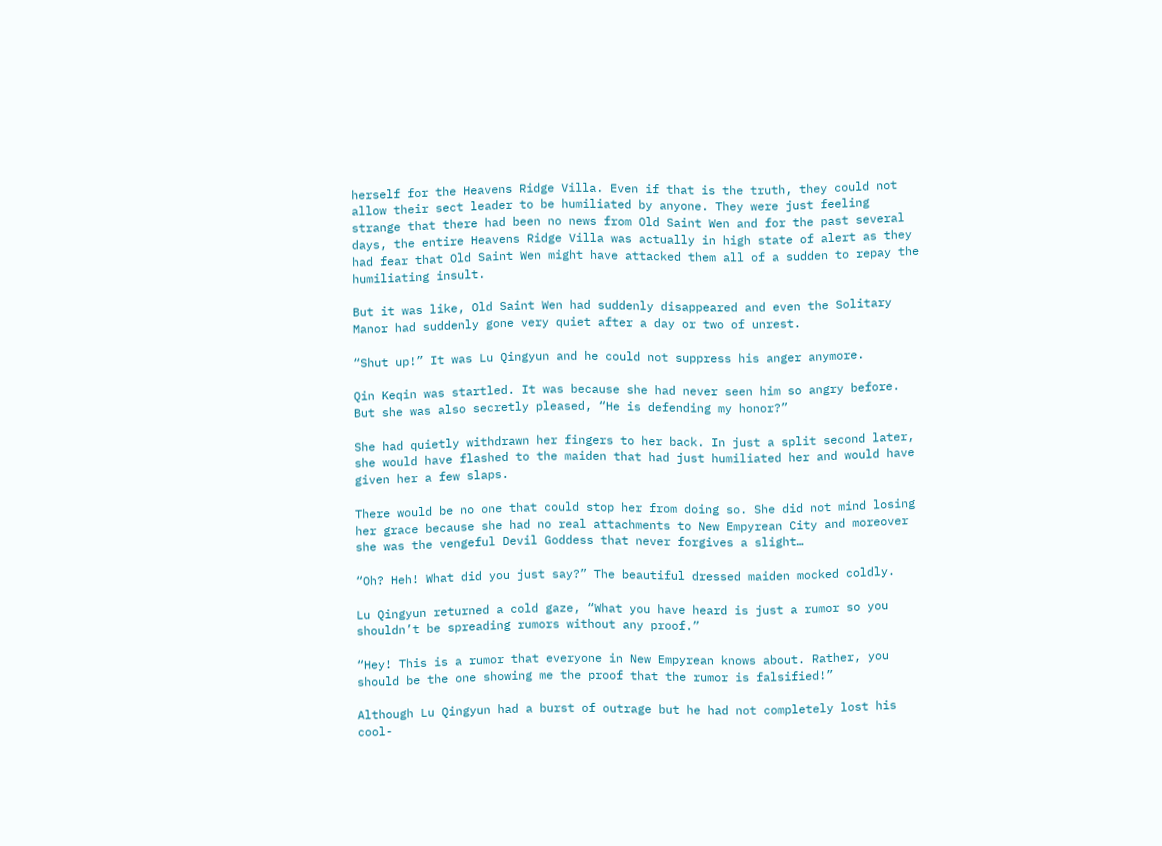herself for the Heavens Ridge Villa. Even if that is the truth, they could not allow their sect leader to be humiliated by anyone. They were just feeling strange that there had been no news from Old Saint Wen and for the past several days, the entire Heavens Ridge Villa was actually in high state of alert as they had fear that Old Saint Wen might have attacked them all of a sudden to repay the humiliating insult.

But it was like, Old Saint Wen had suddenly disappeared and even the Solitary Manor had suddenly gone very quiet after a day or two of unrest.

“Shut up!” It was Lu Qingyun and he could not suppress his anger anymore.

Qin Keqin was startled. It was because she had never seen him so angry before. But she was also secretly pleased, “He is defending my honor?”

She had quietly withdrawn her fingers to her back. In just a split second later, she would have flashed to the maiden that had just humiliated her and would have given her a few slaps.

There would be no one that could stop her from doing so. She did not mind losing her grace because she had no real attachments to New Empyrean City and moreover she was the vengeful Devil Goddess that never forgives a slight…

“Oh? Heh! What did you just say?” The beautiful dressed maiden mocked coldly.

Lu Qingyun returned a cold gaze, “What you have heard is just a rumor so you shouldn’t be spreading rumors without any proof.”

“Hey! This is a rumor that everyone in New Empyrean knows about. Rather, you should be the one showing me the proof that the rumor is falsified!”

Although Lu Qingyun had a burst of outrage but he had not completely lost his cool-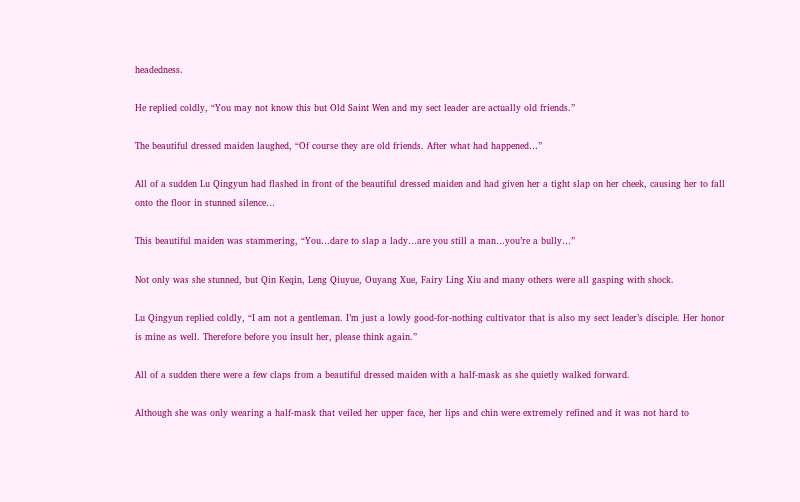headedness.

He replied coldly, “You may not know this but Old Saint Wen and my sect leader are actually old friends.”

The beautiful dressed maiden laughed, “Of course they are old friends. After what had happened…”

All of a sudden Lu Qingyun had flashed in front of the beautiful dressed maiden and had given her a tight slap on her cheek, causing her to fall onto the floor in stunned silence…

This beautiful maiden was stammering, “You…dare to slap a lady…are you still a man…you’re a bully…”

Not only was she stunned, but Qin Keqin, Leng Qiuyue, Ouyang Xue, Fairy Ling Xiu and many others were all gasping with shock.

Lu Qingyun replied coldly, “I am not a gentleman. I’m just a lowly good-for-nothing cultivator that is also my sect leader’s disciple. Her honor is mine as well. Therefore before you insult her, please think again.”

All of a sudden there were a few claps from a beautiful dressed maiden with a half-mask as she quietly walked forward.

Although she was only wearing a half-mask that veiled her upper face, her lips and chin were extremely refined and it was not hard to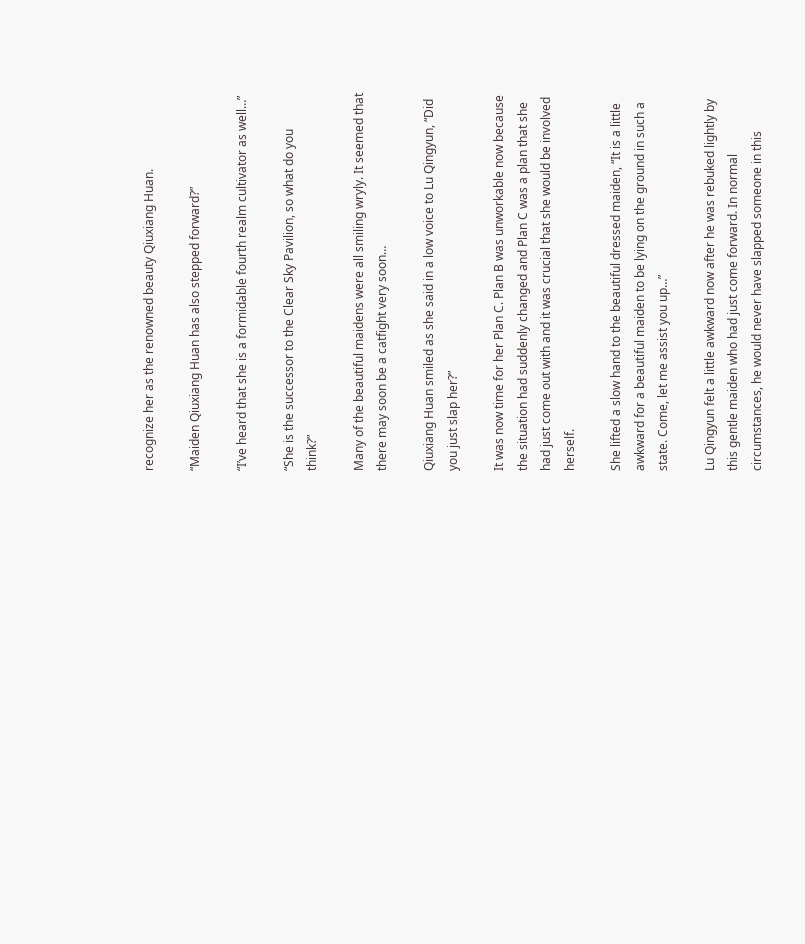recognize her as the renowned beauty Qiuxiang Huan.

“Maiden Qiuxiang Huan has also stepped forward?”

“I’ve heard that she is a formidable fourth realm cultivator as well…”

“She is the successor to the Clear Sky Pavilion, so what do you think?”

Many of the beautiful maidens were all smiling wryly. It seemed that there may soon be a catfight very soon…

Qiuxiang Huan smiled as she said in a low voice to Lu Qingyun, “Did you just slap her?”

It was now time for her Plan C. Plan B was unworkable now because the situation had suddenly changed and Plan C was a plan that she had just come out with and it was crucial that she would be involved herself.

She lifted a slow hand to the beautiful dressed maiden, “It is a little awkward for a beautiful maiden to be lying on the ground in such a state. Come, let me assist you up…”

Lu Qingyun felt a little awkward now after he was rebuked lightly by this gentle maiden who had just come forward. In normal circumstances, he would never have slapped someone in this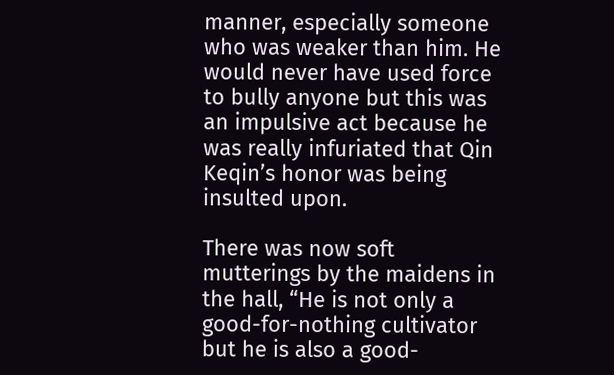manner, especially someone who was weaker than him. He would never have used force to bully anyone but this was an impulsive act because he was really infuriated that Qin Keqin’s honor was being insulted upon.

There was now soft mutterings by the maidens in the hall, “He is not only a good-for-nothing cultivator but he is also a good-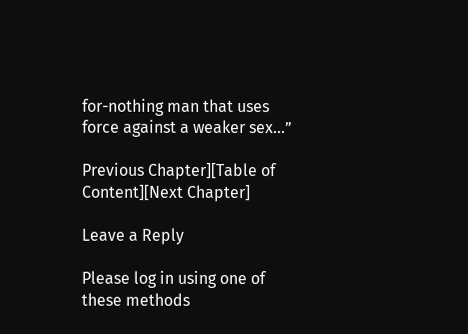for-nothing man that uses force against a weaker sex…”

Previous Chapter][Table of Content][Next Chapter]

Leave a Reply

Please log in using one of these methods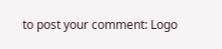to post your comment: Logo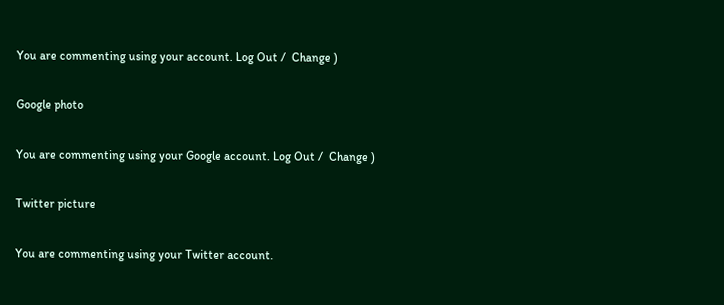You are commenting using your account. Log Out /  Change )

Google photo

You are commenting using your Google account. Log Out /  Change )

Twitter picture

You are commenting using your Twitter account.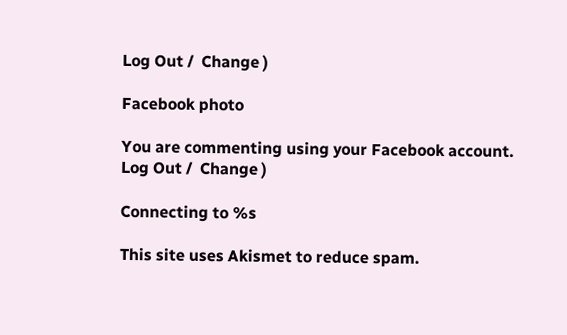Log Out /  Change )

Facebook photo

You are commenting using your Facebook account. Log Out /  Change )

Connecting to %s

This site uses Akismet to reduce spam.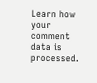Learn how your comment data is processed.